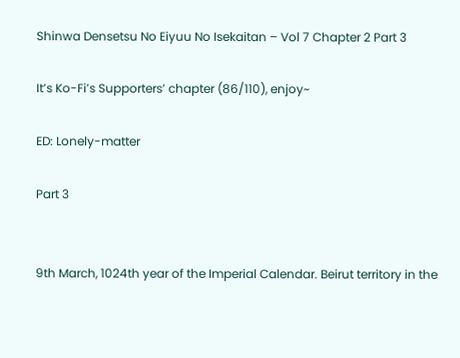Shinwa Densetsu No Eiyuu No Isekaitan – Vol 7 Chapter 2 Part 3

It’s Ko-Fi’s Supporters’ chapter (86/110), enjoy~

ED: Lonely-matter

Part 3


9th March, 1024th year of the Imperial Calendar. Beirut territory in the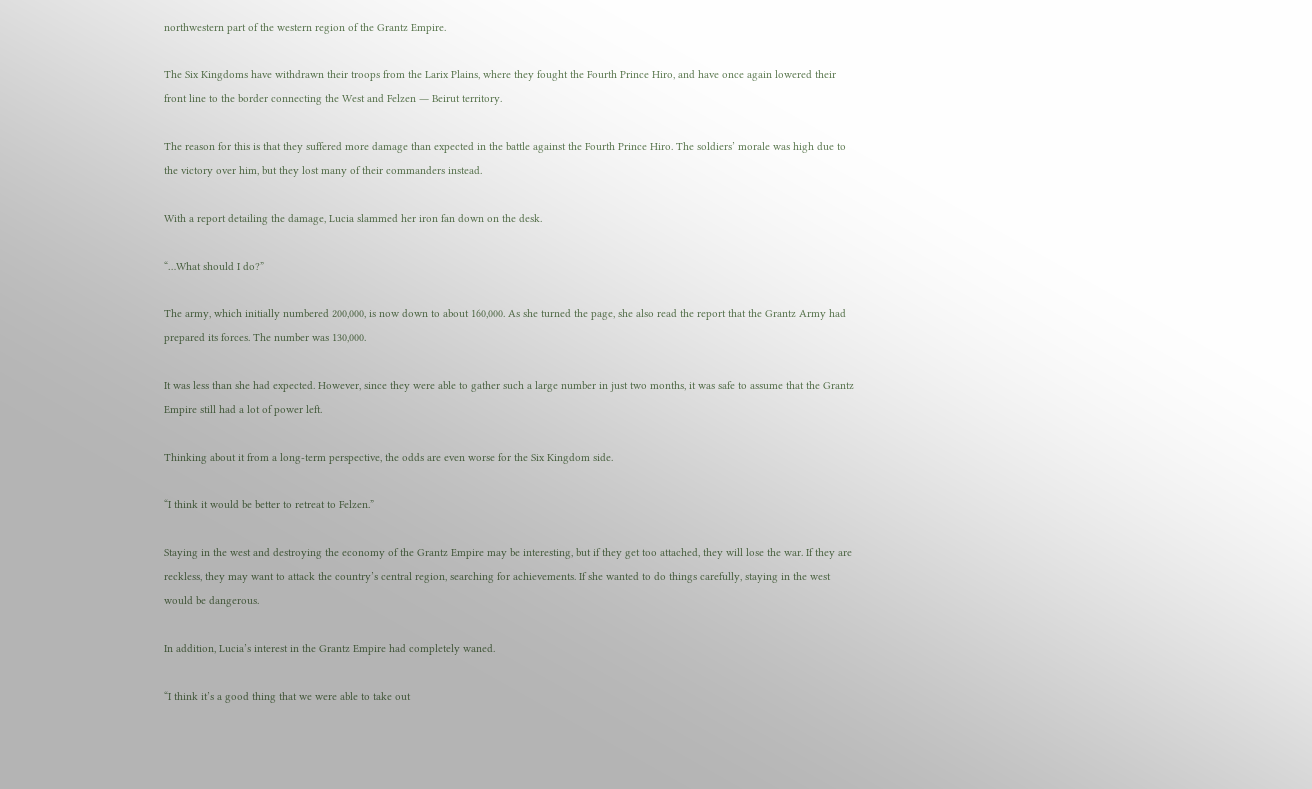northwestern part of the western region of the Grantz Empire.

The Six Kingdoms have withdrawn their troops from the Larix Plains, where they fought the Fourth Prince Hiro, and have once again lowered their front line to the border connecting the West and Felzen ― Beirut territory.

The reason for this is that they suffered more damage than expected in the battle against the Fourth Prince Hiro. The soldiers’ morale was high due to the victory over him, but they lost many of their commanders instead.

With a report detailing the damage, Lucia slammed her iron fan down on the desk.

“…What should I do?”

The army, which initially numbered 200,000, is now down to about 160,000. As she turned the page, she also read the report that the Grantz Army had prepared its forces. The number was 130,000.

It was less than she had expected. However, since they were able to gather such a large number in just two months, it was safe to assume that the Grantz Empire still had a lot of power left.

Thinking about it from a long-term perspective, the odds are even worse for the Six Kingdom side.

“I think it would be better to retreat to Felzen.”

Staying in the west and destroying the economy of the Grantz Empire may be interesting, but if they get too attached, they will lose the war. If they are reckless, they may want to attack the country’s central region, searching for achievements. If she wanted to do things carefully, staying in the west would be dangerous.

In addition, Lucia’s interest in the Grantz Empire had completely waned.

“I think it’s a good thing that we were able to take out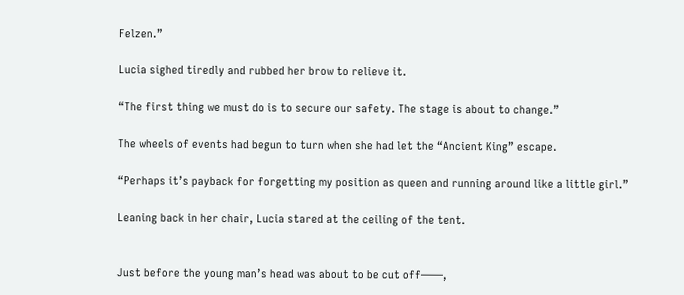Felzen.”

Lucia sighed tiredly and rubbed her brow to relieve it.

“The first thing we must do is to secure our safety. The stage is about to change.”

The wheels of events had begun to turn when she had let the “Ancient King” escape.

“Perhaps it’s payback for forgetting my position as queen and running around like a little girl.”

Leaning back in her chair, Lucia stared at the ceiling of the tent.


Just before the young man’s head was about to be cut off――,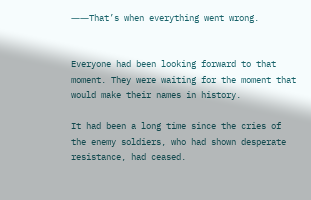――That’s when everything went wrong.


Everyone had been looking forward to that moment. They were waiting for the moment that would make their names in history.

It had been a long time since the cries of the enemy soldiers, who had shown desperate resistance, had ceased.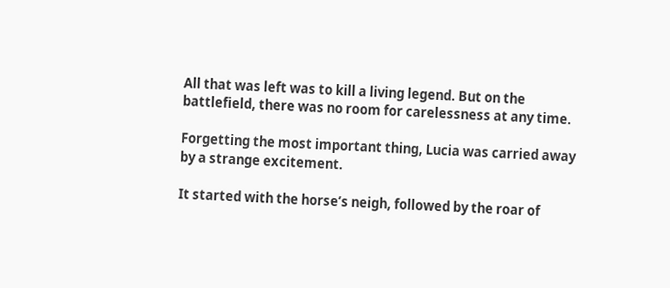All that was left was to kill a living legend. But on the battlefield, there was no room for carelessness at any time.

Forgetting the most important thing, Lucia was carried away by a strange excitement.

It started with the horse’s neigh, followed by the roar of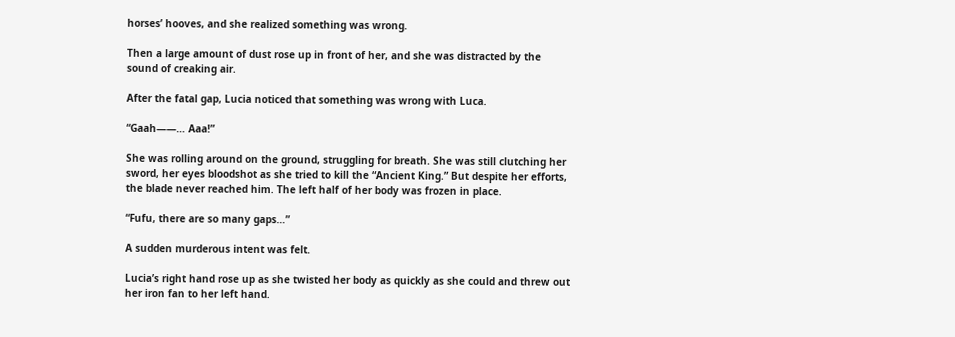horses’ hooves, and she realized something was wrong.

Then a large amount of dust rose up in front of her, and she was distracted by the sound of creaking air.

After the fatal gap, Lucia noticed that something was wrong with Luca.

“Gaah――… Aaa!”

She was rolling around on the ground, struggling for breath. She was still clutching her sword, her eyes bloodshot as she tried to kill the “Ancient King.” But despite her efforts, the blade never reached him. The left half of her body was frozen in place.

“Fufu, there are so many gaps…”

A sudden murderous intent was felt.

Lucia’s right hand rose up as she twisted her body as quickly as she could and threw out her iron fan to her left hand.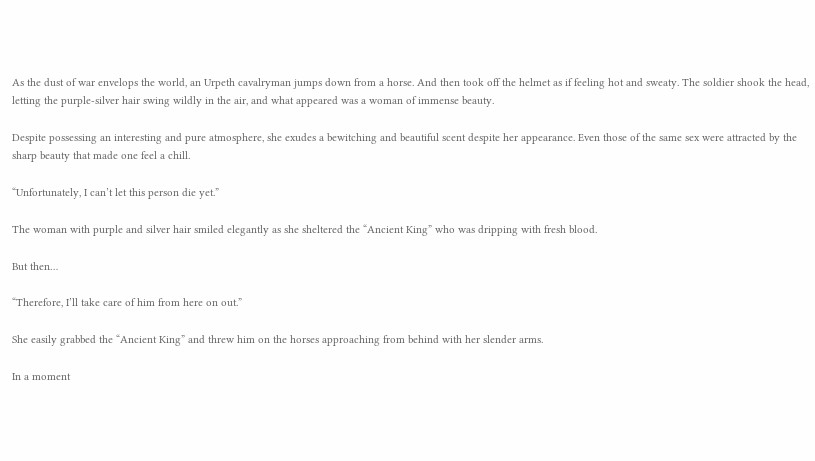As the dust of war envelops the world, an Urpeth cavalryman jumps down from a horse. And then took off the helmet as if feeling hot and sweaty. The soldier shook the head, letting the purple-silver hair swing wildly in the air, and what appeared was a woman of immense beauty.

Despite possessing an interesting and pure atmosphere, she exudes a bewitching and beautiful scent despite her appearance. Even those of the same sex were attracted by the sharp beauty that made one feel a chill.

“Unfortunately, I can’t let this person die yet.”

The woman with purple and silver hair smiled elegantly as she sheltered the “Ancient King” who was dripping with fresh blood.

But then…

“Therefore, I’ll take care of him from here on out.”

She easily grabbed the “Ancient King” and threw him on the horses approaching from behind with her slender arms.

In a moment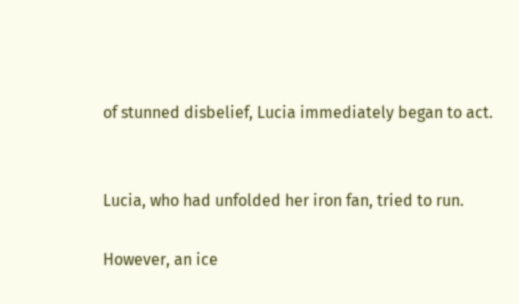of stunned disbelief, Lucia immediately began to act.


Lucia, who had unfolded her iron fan, tried to run.

However, an ice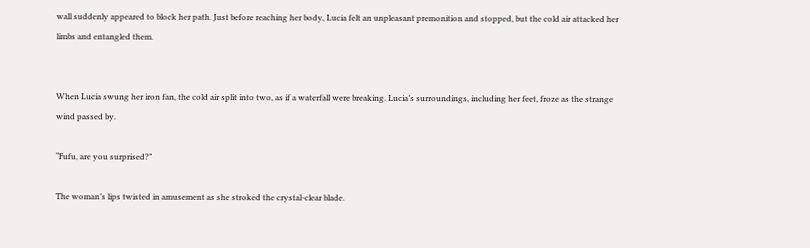wall suddenly appeared to block her path. Just before reaching her body, Lucia felt an unpleasant premonition and stopped, but the cold air attacked her limbs and entangled them.


When Lucia swung her iron fan, the cold air split into two, as if a waterfall were breaking. Lucia’s surroundings, including her feet, froze as the strange wind passed by.

“Fufu, are you surprised?”

The woman’s lips twisted in amusement as she stroked the crystal-clear blade.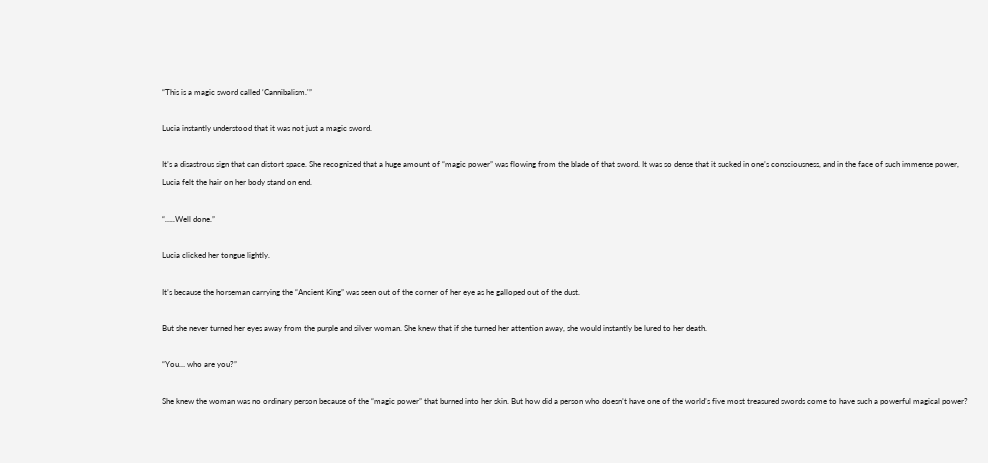“This is a magic sword called ‘Cannibalism.'”

Lucia instantly understood that it was not just a magic sword.

It’s a disastrous sign that can distort space. She recognized that a huge amount of “magic power” was flowing from the blade of that sword. It was so dense that it sucked in one’s consciousness, and in the face of such immense power, Lucia felt the hair on her body stand on end.

“…..Well done.”

Lucia clicked her tongue lightly.

It’s because the horseman carrying the “Ancient King” was seen out of the corner of her eye as he galloped out of the dust.

But she never turned her eyes away from the purple and silver woman. She knew that if she turned her attention away, she would instantly be lured to her death.

“You… who are you?”

She knew the woman was no ordinary person because of the “magic power” that burned into her skin. But how did a person who doesn’t have one of the world’s five most treasured swords come to have such a powerful magical power?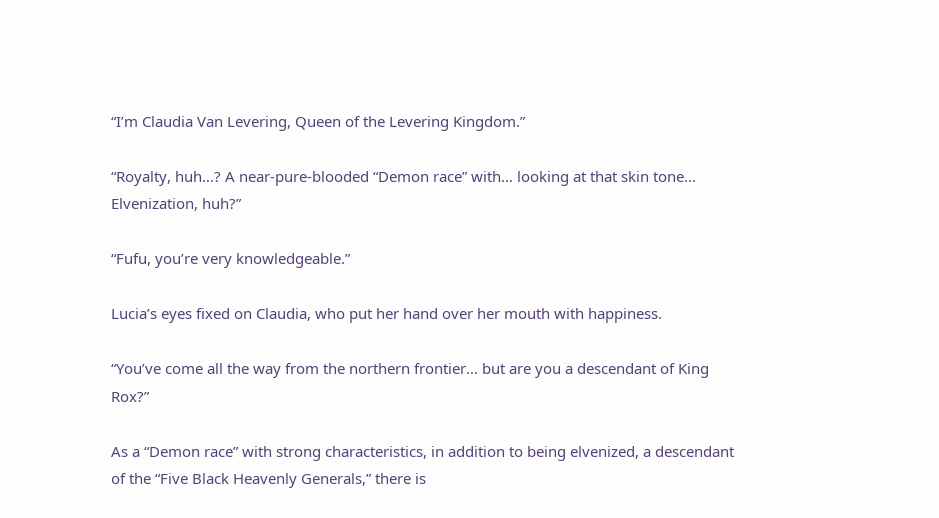“I’m Claudia Van Levering, Queen of the Levering Kingdom.”

“Royalty, huh…? A near-pure-blooded “Demon race” with… looking at that skin tone… Elvenization, huh?”

“Fufu, you’re very knowledgeable.”

Lucia’s eyes fixed on Claudia, who put her hand over her mouth with happiness.

“You’ve come all the way from the northern frontier… but are you a descendant of King Rox?”

As a “Demon race” with strong characteristics, in addition to being elvenized, a descendant of the “Five Black Heavenly Generals,” there is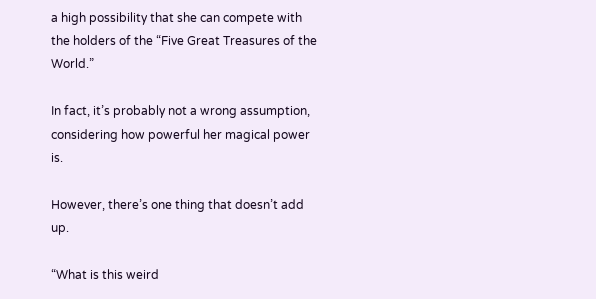a high possibility that she can compete with the holders of the “Five Great Treasures of the World.”

In fact, it’s probably not a wrong assumption, considering how powerful her magical power is.

However, there’s one thing that doesn’t add up.

“What is this weird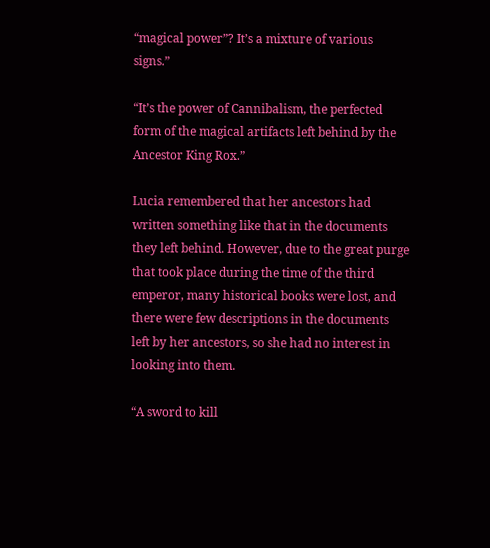“magical power”? It’s a mixture of various signs.”

“It’s the power of Cannibalism, the perfected form of the magical artifacts left behind by the Ancestor King Rox.”

Lucia remembered that her ancestors had written something like that in the documents they left behind. However, due to the great purge that took place during the time of the third emperor, many historical books were lost, and there were few descriptions in the documents left by her ancestors, so she had no interest in looking into them.

“A sword to kill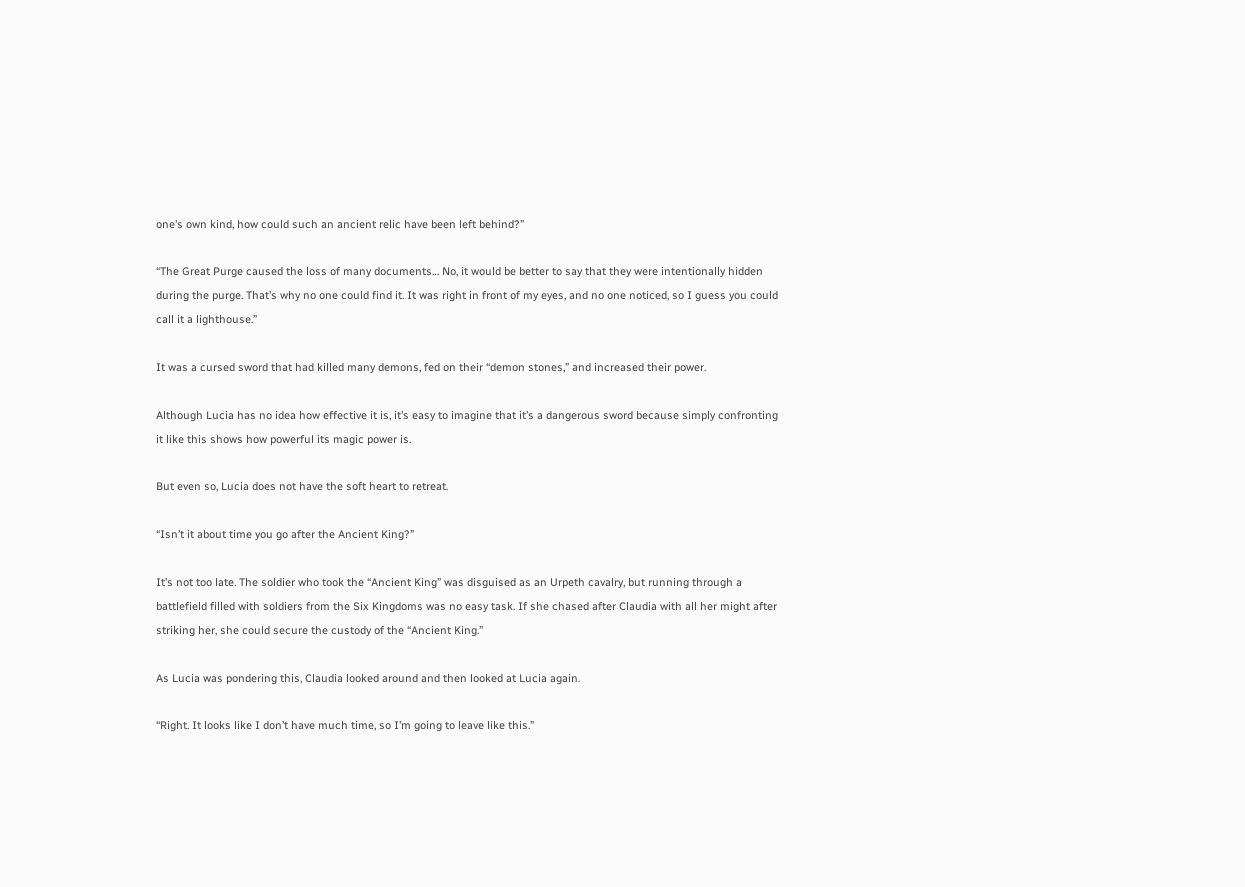one’s own kind, how could such an ancient relic have been left behind?”

“The Great Purge caused the loss of many documents… No, it would be better to say that they were intentionally hidden during the purge. That’s why no one could find it. It was right in front of my eyes, and no one noticed, so I guess you could call it a lighthouse.”

It was a cursed sword that had killed many demons, fed on their “demon stones,” and increased their power.

Although Lucia has no idea how effective it is, it’s easy to imagine that it’s a dangerous sword because simply confronting it like this shows how powerful its magic power is.

But even so, Lucia does not have the soft heart to retreat.

“Isn’t it about time you go after the Ancient King?”

It’s not too late. The soldier who took the “Ancient King” was disguised as an Urpeth cavalry, but running through a battlefield filled with soldiers from the Six Kingdoms was no easy task. If she chased after Claudia with all her might after striking her, she could secure the custody of the “Ancient King.”

As Lucia was pondering this, Claudia looked around and then looked at Lucia again.

“Right. It looks like I don’t have much time, so I’m going to leave like this.”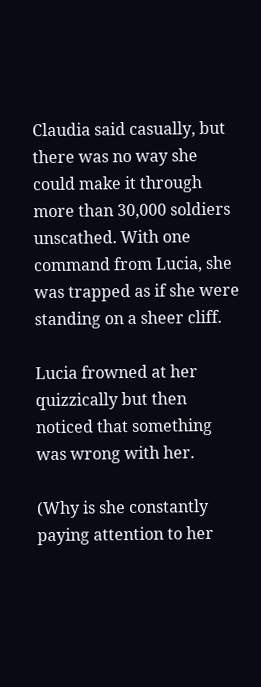Claudia said casually, but there was no way she could make it through more than 30,000 soldiers unscathed. With one command from Lucia, she was trapped as if she were standing on a sheer cliff.

Lucia frowned at her quizzically but then noticed that something was wrong with her.

(Why is she constantly paying attention to her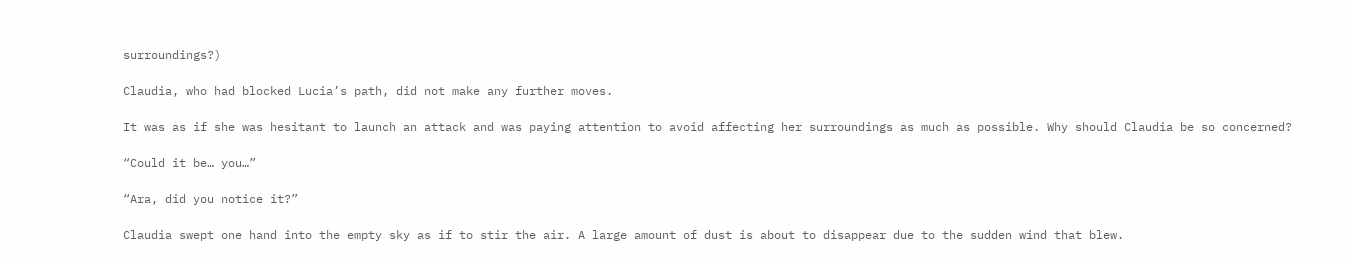surroundings?)

Claudia, who had blocked Lucia’s path, did not make any further moves.

It was as if she was hesitant to launch an attack and was paying attention to avoid affecting her surroundings as much as possible. Why should Claudia be so concerned?

“Could it be… you…”

“Ara, did you notice it?”

Claudia swept one hand into the empty sky as if to stir the air. A large amount of dust is about to disappear due to the sudden wind that blew.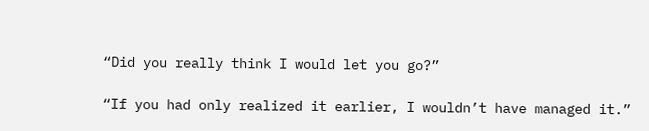“Did you really think I would let you go?”

“If you had only realized it earlier, I wouldn’t have managed it.”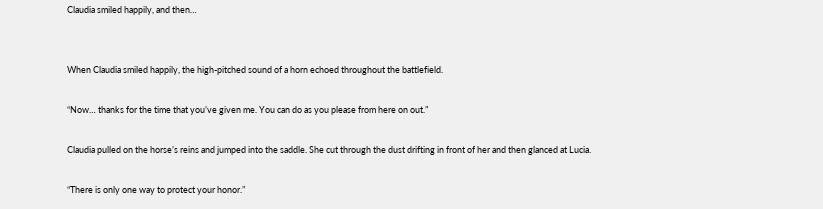Claudia smiled happily, and then…


When Claudia smiled happily, the high-pitched sound of a horn echoed throughout the battlefield.

“Now… thanks for the time that you’ve given me. You can do as you please from here on out.”

Claudia pulled on the horse’s reins and jumped into the saddle. She cut through the dust drifting in front of her and then glanced at Lucia.

“There is only one way to protect your honor.”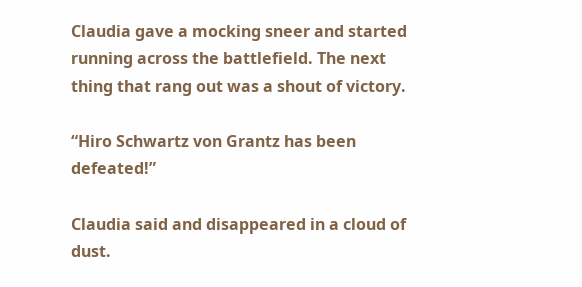Claudia gave a mocking sneer and started running across the battlefield. The next thing that rang out was a shout of victory.

“Hiro Schwartz von Grantz has been defeated!”

Claudia said and disappeared in a cloud of dust.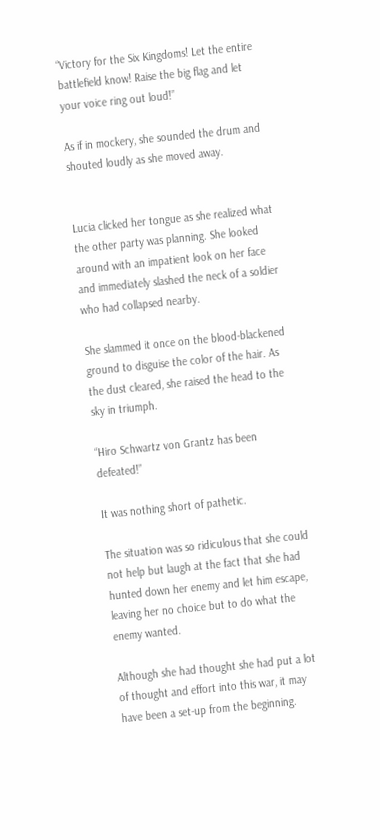“Victory for the Six Kingdoms! Let the entire battlefield know! Raise the big flag and let your voice ring out loud!”

As if in mockery, she sounded the drum and shouted loudly as she moved away.


Lucia clicked her tongue as she realized what the other party was planning. She looked around with an impatient look on her face and immediately slashed the neck of a soldier who had collapsed nearby.

She slammed it once on the blood-blackened ground to disguise the color of the hair. As the dust cleared, she raised the head to the sky in triumph.

“Hiro Schwartz von Grantz has been defeated!”

It was nothing short of pathetic.

The situation was so ridiculous that she could not help but laugh at the fact that she had hunted down her enemy and let him escape, leaving her no choice but to do what the enemy wanted.

Although she had thought she had put a lot of thought and effort into this war, it may have been a set-up from the beginning.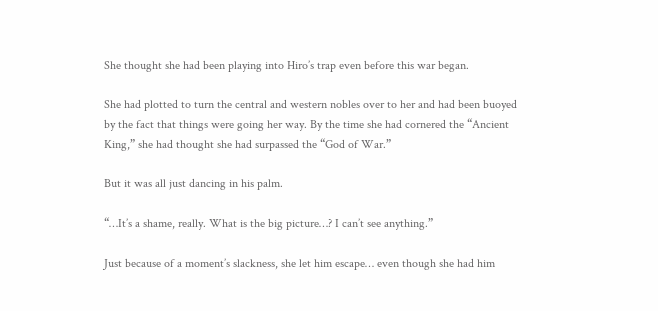She thought she had been playing into Hiro’s trap even before this war began.

She had plotted to turn the central and western nobles over to her and had been buoyed by the fact that things were going her way. By the time she had cornered the “Ancient King,” she had thought she had surpassed the “God of War.”

But it was all just dancing in his palm.

“…It’s a shame, really. What is the big picture…? I can’t see anything.”

Just because of a moment’s slackness, she let him escape… even though she had him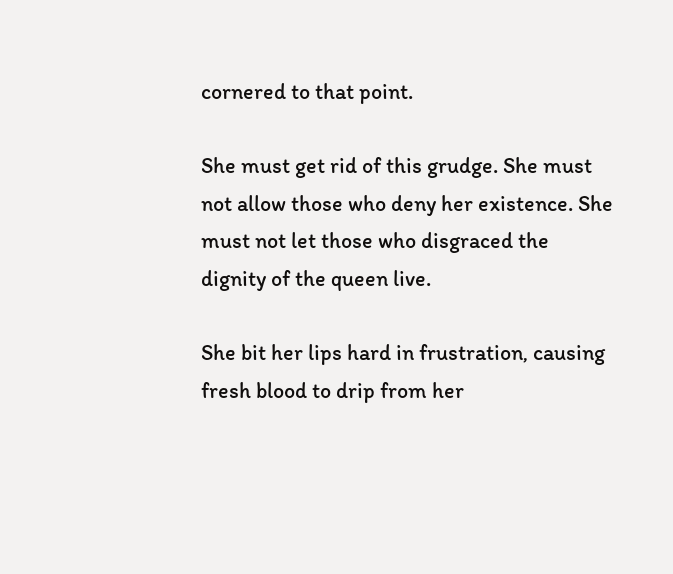cornered to that point.

She must get rid of this grudge. She must not allow those who deny her existence. She must not let those who disgraced the dignity of the queen live.

She bit her lips hard in frustration, causing fresh blood to drip from her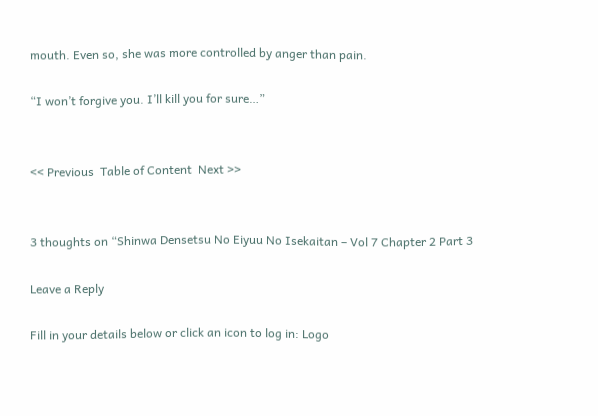mouth. Even so, she was more controlled by anger than pain.

“I won’t forgive you. I’ll kill you for sure…”


<< Previous  Table of Content  Next >>


3 thoughts on “Shinwa Densetsu No Eiyuu No Isekaitan – Vol 7 Chapter 2 Part 3

Leave a Reply

Fill in your details below or click an icon to log in: Logo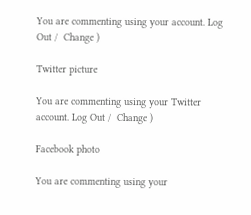You are commenting using your account. Log Out /  Change )

Twitter picture

You are commenting using your Twitter account. Log Out /  Change )

Facebook photo

You are commenting using your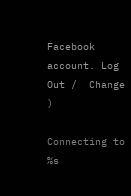Facebook account. Log Out /  Change )

Connecting to %s